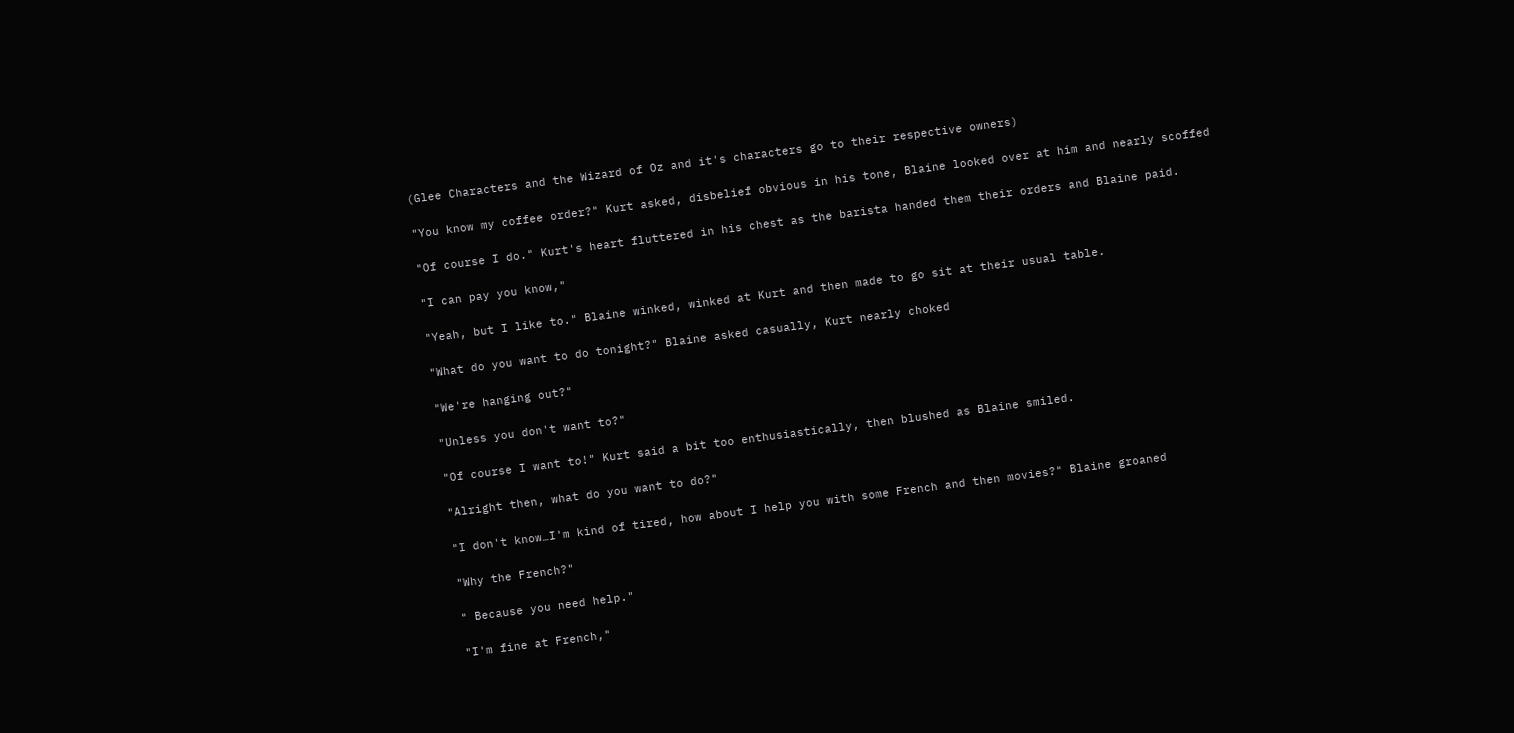(Glee Characters and the Wizard of Oz and it's characters go to their respective owners)

"You know my coffee order?" Kurt asked, disbelief obvious in his tone, Blaine looked over at him and nearly scoffed

"Of course I do." Kurt's heart fluttered in his chest as the barista handed them their orders and Blaine paid.

"I can pay you know,"

"Yeah, but I like to." Blaine winked, winked at Kurt and then made to go sit at their usual table.

"What do you want to do tonight?" Blaine asked casually, Kurt nearly choked

"We're hanging out?"

"Unless you don't want to?"

"Of course I want to!" Kurt said a bit too enthusiastically, then blushed as Blaine smiled.

"Alright then, what do you want to do?"

"I don't know…I'm kind of tired, how about I help you with some French and then movies?" Blaine groaned

"Why the French?"

" Because you need help."

"I'm fine at French,"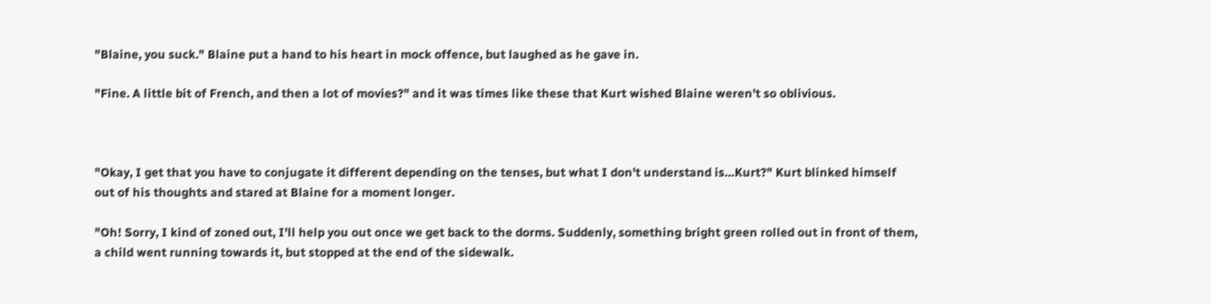"Blaine, you suck." Blaine put a hand to his heart in mock offence, but laughed as he gave in.

"Fine. A little bit of French, and then a lot of movies?" and it was times like these that Kurt wished Blaine weren't so oblivious.



"Okay, I get that you have to conjugate it different depending on the tenses, but what I don't understand is…Kurt?" Kurt blinked himself out of his thoughts and stared at Blaine for a moment longer.

"Oh! Sorry, I kind of zoned out, I'll help you out once we get back to the dorms. Suddenly, something bright green rolled out in front of them, a child went running towards it, but stopped at the end of the sidewalk.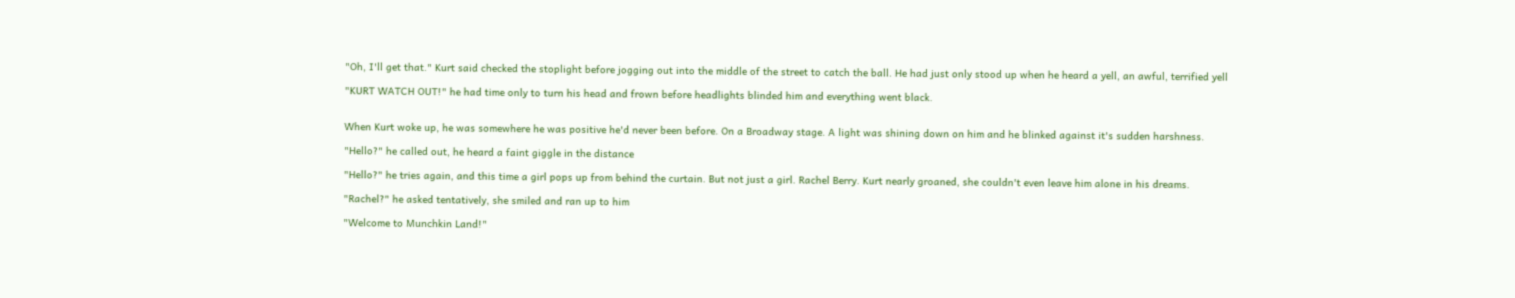"Oh, I'll get that." Kurt said checked the stoplight before jogging out into the middle of the street to catch the ball. He had just only stood up when he heard a yell, an awful, terrified yell

"KURT WATCH OUT!" he had time only to turn his head and frown before headlights blinded him and everything went black.


When Kurt woke up, he was somewhere he was positive he'd never been before. On a Broadway stage. A light was shining down on him and he blinked against it's sudden harshness.

"Hello?" he called out, he heard a faint giggle in the distance

"Hello?" he tries again, and this time a girl pops up from behind the curtain. But not just a girl. Rachel Berry. Kurt nearly groaned, she couldn't even leave him alone in his dreams.

"Rachel?" he asked tentatively, she smiled and ran up to him

"Welcome to Munchkin Land!"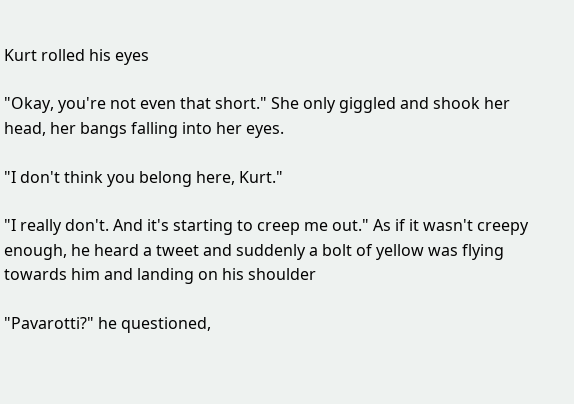Kurt rolled his eyes

"Okay, you're not even that short." She only giggled and shook her head, her bangs falling into her eyes.

"I don't think you belong here, Kurt."

"I really don't. And it's starting to creep me out." As if it wasn't creepy enough, he heard a tweet and suddenly a bolt of yellow was flying towards him and landing on his shoulder

"Pavarotti?" he questioned,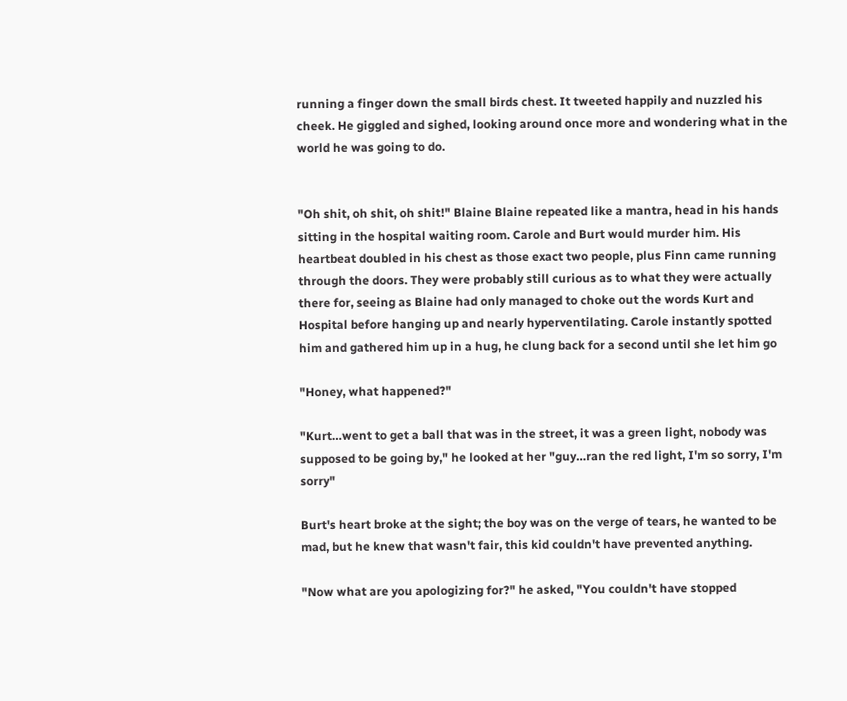running a finger down the small birds chest. It tweeted happily and nuzzled his cheek. He giggled and sighed, looking around once more and wondering what in the world he was going to do.


"Oh shit, oh shit, oh shit!" Blaine Blaine repeated like a mantra, head in his hands sitting in the hospital waiting room. Carole and Burt would murder him. His heartbeat doubled in his chest as those exact two people, plus Finn came running through the doors. They were probably still curious as to what they were actually there for, seeing as Blaine had only managed to choke out the words Kurt and Hospital before hanging up and nearly hyperventilating. Carole instantly spotted him and gathered him up in a hug, he clung back for a second until she let him go

"Honey, what happened?"

"Kurt…went to get a ball that was in the street, it was a green light, nobody was supposed to be going by," he looked at her "guy…ran the red light, I'm so sorry, I'm sorry"

Burt's heart broke at the sight; the boy was on the verge of tears, he wanted to be mad, but he knew that wasn't fair, this kid couldn't have prevented anything.

"Now what are you apologizing for?" he asked, "You couldn't have stopped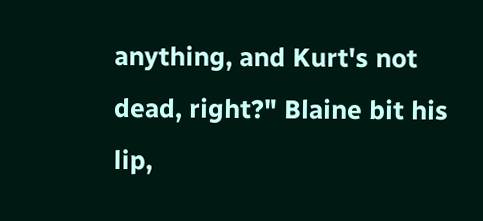anything, and Kurt's not dead, right?" Blaine bit his lip,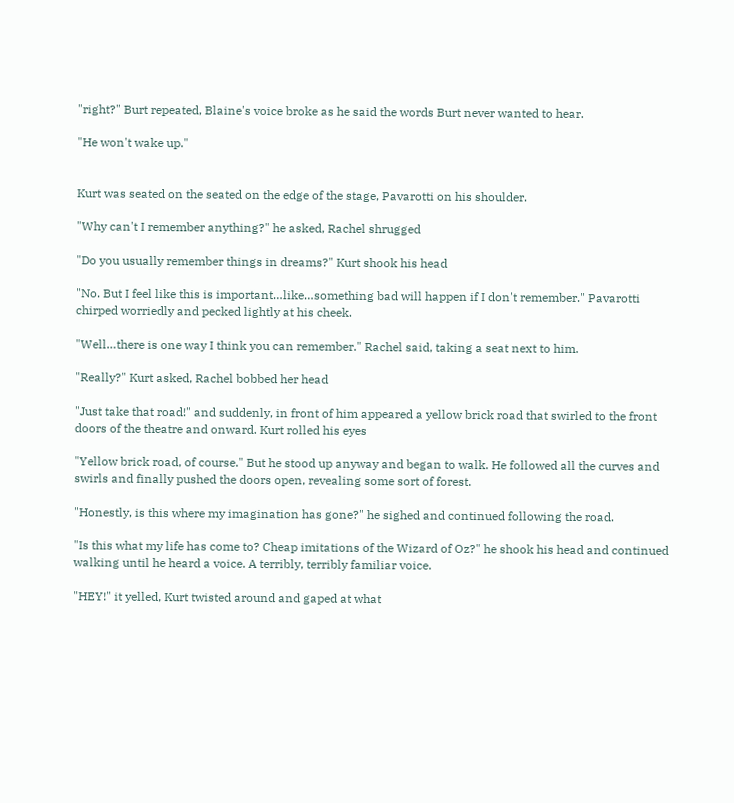"right?" Burt repeated, Blaine's voice broke as he said the words Burt never wanted to hear.

"He won't wake up."


Kurt was seated on the seated on the edge of the stage, Pavarotti on his shoulder.

"Why can't I remember anything?" he asked, Rachel shrugged

"Do you usually remember things in dreams?" Kurt shook his head

"No. But I feel like this is important…like…something bad will happen if I don't remember." Pavarotti chirped worriedly and pecked lightly at his cheek.

"Well…there is one way I think you can remember." Rachel said, taking a seat next to him.

"Really?" Kurt asked, Rachel bobbed her head

"Just take that road!" and suddenly, in front of him appeared a yellow brick road that swirled to the front doors of the theatre and onward. Kurt rolled his eyes

"Yellow brick road, of course." But he stood up anyway and began to walk. He followed all the curves and swirls and finally pushed the doors open, revealing some sort of forest.

"Honestly, is this where my imagination has gone?" he sighed and continued following the road.

"Is this what my life has come to? Cheap imitations of the Wizard of Oz?" he shook his head and continued walking until he heard a voice. A terribly, terribly familiar voice.

"HEY!" it yelled, Kurt twisted around and gaped at what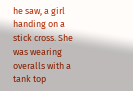he saw, a girl handing on a stick cross. She was wearing overalls with a tank top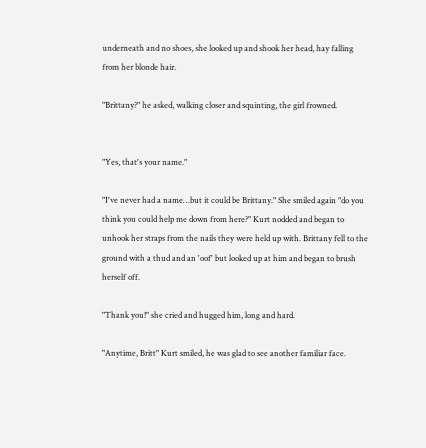underneath and no shoes, she looked up and shook her head, hay falling from her blonde hair.

"Brittany?" he asked, walking closer and squinting, the girl frowned.


"Yes, that's your name."

"I've never had a name…but it could be Brittany." She smiled again "do you think you could help me down from here?" Kurt nodded and began to unhook her straps from the nails they were held up with. Brittany fell to the ground with a thud and an 'oof' but looked up at him and began to brush herself off.

"Thank you!" she cried and hugged him, long and hard.

"Anytime, Britt" Kurt smiled, he was glad to see another familiar face.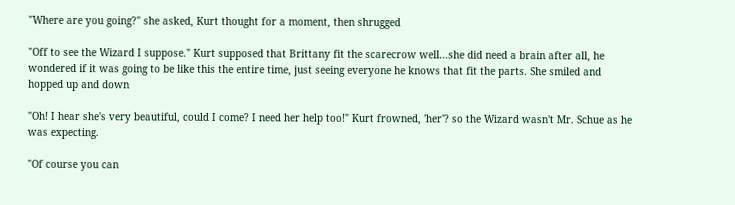"Where are you going?" she asked, Kurt thought for a moment, then shrugged

"Off to see the Wizard I suppose." Kurt supposed that Brittany fit the scarecrow well…she did need a brain after all, he wondered if it was going to be like this the entire time, just seeing everyone he knows that fit the parts. She smiled and hopped up and down

"Oh! I hear she's very beautiful, could I come? I need her help too!" Kurt frowned, 'her'? so the Wizard wasn't Mr. Schue as he was expecting.

"Of course you can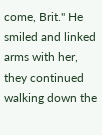come, Brit." He smiled and linked arms with her, they continued walking down the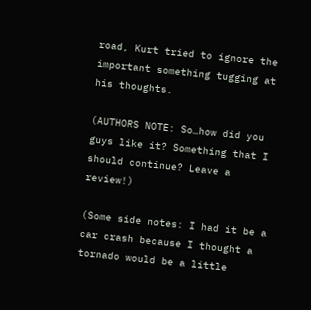road, Kurt tried to ignore the important something tugging at his thoughts.

(AUTHORS NOTE: So…how did you guys like it? Something that I should continue? Leave a review!)

(Some side notes: I had it be a car crash because I thought a tornado would be a little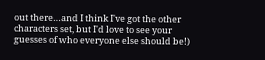out there…and I think I've got the other characters set, but I'd love to see your guesses of who everyone else should be!)